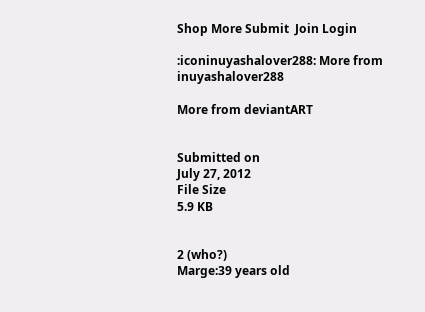Shop More Submit  Join Login

:iconinuyashalover288: More from inuyashalover288

More from deviantART


Submitted on
July 27, 2012
File Size
5.9 KB


2 (who?)
Marge:39 years old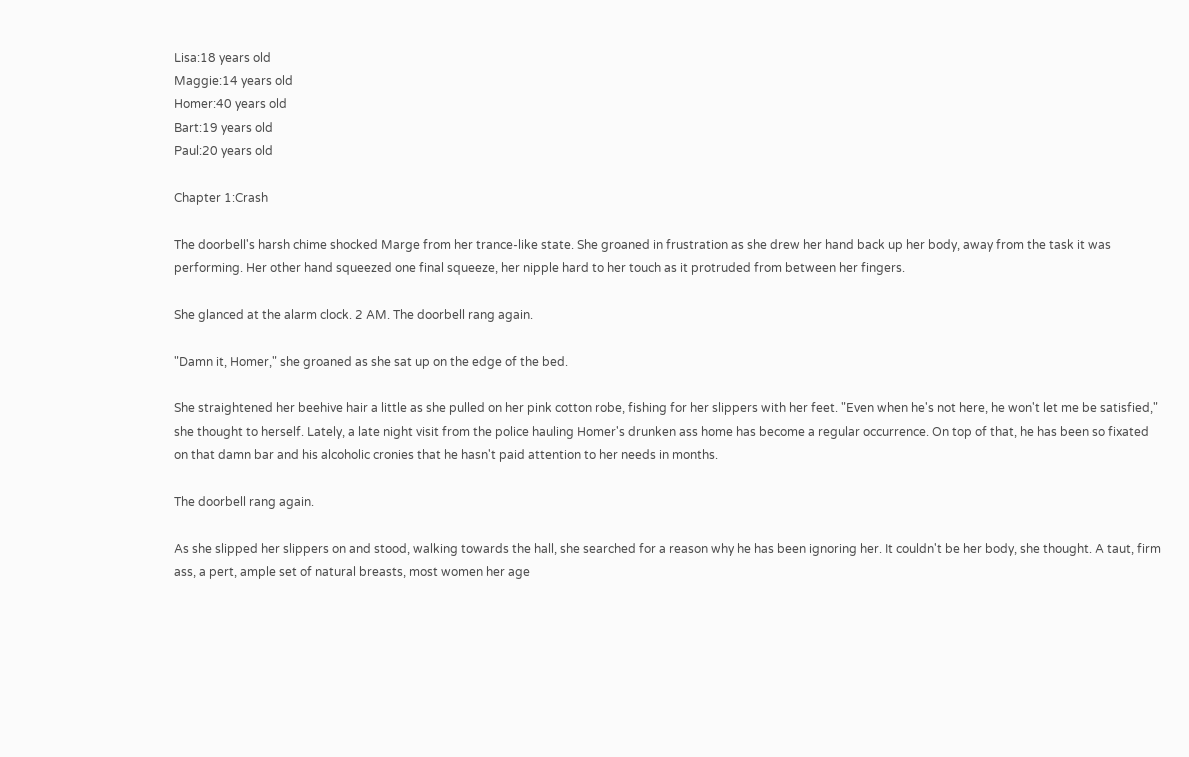Lisa:18 years old
Maggie:14 years old
Homer:40 years old
Bart:19 years old
Paul:20 years old

Chapter 1:Crash

The doorbell's harsh chime shocked Marge from her trance-like state. She groaned in frustration as she drew her hand back up her body, away from the task it was performing. Her other hand squeezed one final squeeze, her nipple hard to her touch as it protruded from between her fingers.

She glanced at the alarm clock. 2 AM. The doorbell rang again.

"Damn it, Homer," she groaned as she sat up on the edge of the bed.

She straightened her beehive hair a little as she pulled on her pink cotton robe, fishing for her slippers with her feet. "Even when he's not here, he won't let me be satisfied," she thought to herself. Lately, a late night visit from the police hauling Homer's drunken ass home has become a regular occurrence. On top of that, he has been so fixated on that damn bar and his alcoholic cronies that he hasn't paid attention to her needs in months.

The doorbell rang again.

As she slipped her slippers on and stood, walking towards the hall, she searched for a reason why he has been ignoring her. It couldn't be her body, she thought. A taut, firm ass, a pert, ample set of natural breasts, most women her age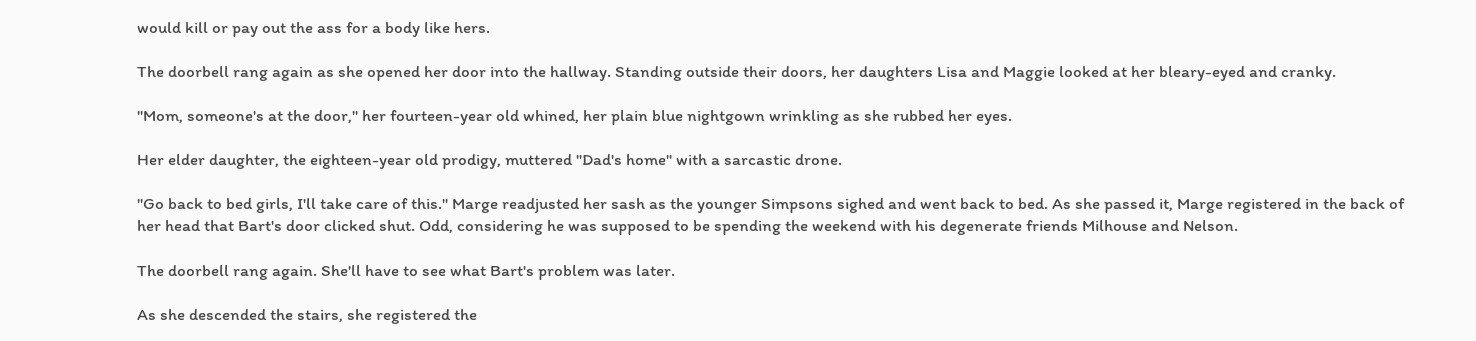would kill or pay out the ass for a body like hers.

The doorbell rang again as she opened her door into the hallway. Standing outside their doors, her daughters Lisa and Maggie looked at her bleary-eyed and cranky.

"Mom, someone's at the door," her fourteen-year old whined, her plain blue nightgown wrinkling as she rubbed her eyes.

Her elder daughter, the eighteen-year old prodigy, muttered "Dad's home" with a sarcastic drone.

"Go back to bed girls, I'll take care of this." Marge readjusted her sash as the younger Simpsons sighed and went back to bed. As she passed it, Marge registered in the back of her head that Bart's door clicked shut. Odd, considering he was supposed to be spending the weekend with his degenerate friends Milhouse and Nelson.

The doorbell rang again. She'll have to see what Bart's problem was later.

As she descended the stairs, she registered the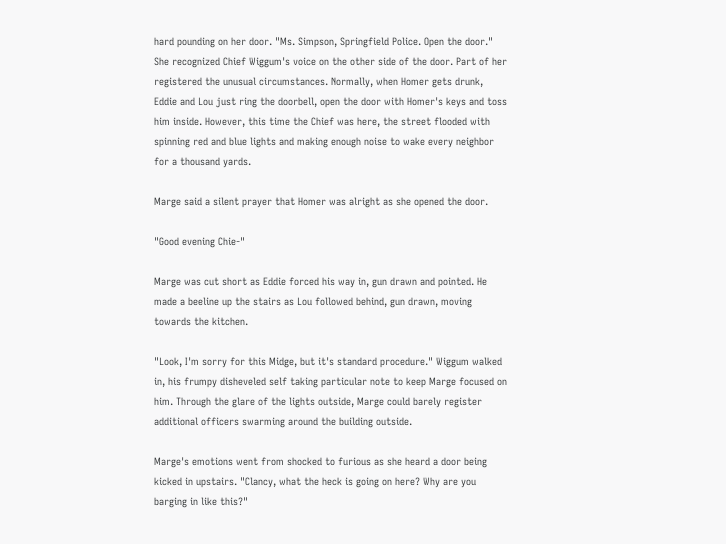hard pounding on her door. "Ms. Simpson, Springfield Police. Open the door." She recognized Chief Wiggum's voice on the other side of the door. Part of her registered the unusual circumstances. Normally, when Homer gets drunk, Eddie and Lou just ring the doorbell, open the door with Homer's keys and toss him inside. However, this time the Chief was here, the street flooded with spinning red and blue lights and making enough noise to wake every neighbor for a thousand yards.

Marge said a silent prayer that Homer was alright as she opened the door.

"Good evening Chie-"

Marge was cut short as Eddie forced his way in, gun drawn and pointed. He made a beeline up the stairs as Lou followed behind, gun drawn, moving towards the kitchen.

"Look, I'm sorry for this Midge, but it's standard procedure." Wiggum walked in, his frumpy disheveled self taking particular note to keep Marge focused on him. Through the glare of the lights outside, Marge could barely register additional officers swarming around the building outside.

Marge's emotions went from shocked to furious as she heard a door being kicked in upstairs. "Clancy, what the heck is going on here? Why are you barging in like this?"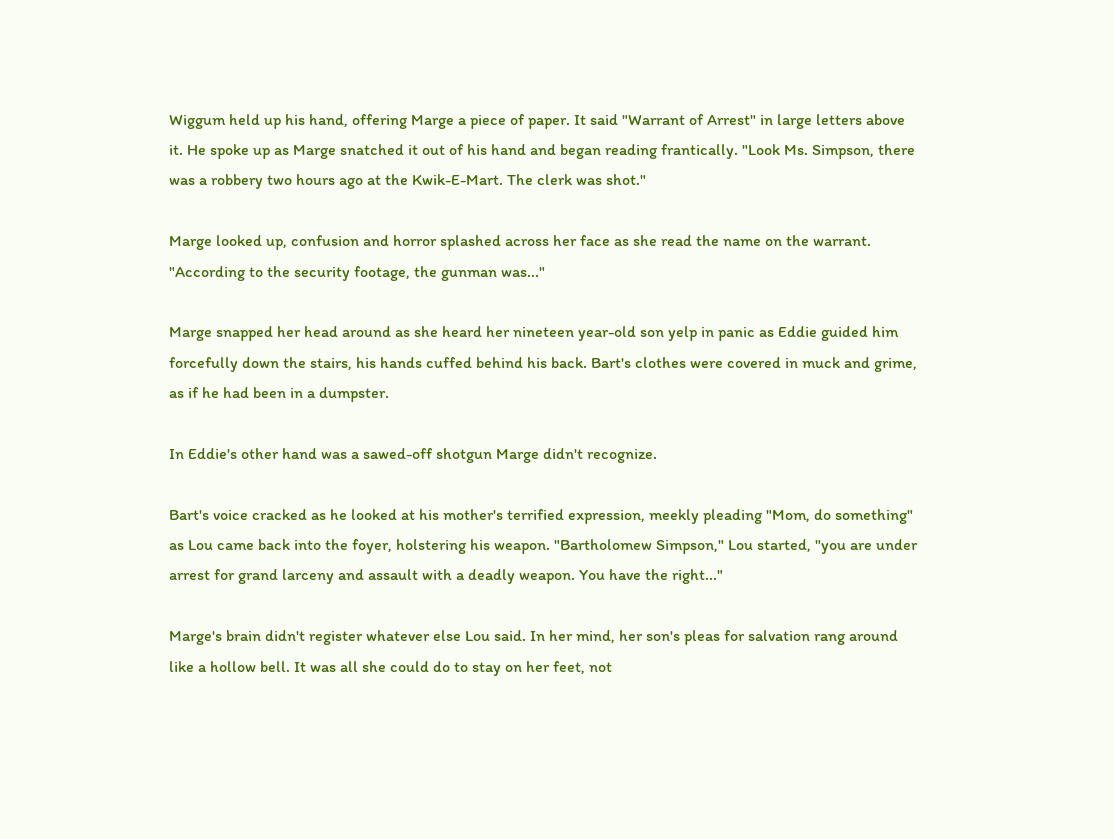Wiggum held up his hand, offering Marge a piece of paper. It said "Warrant of Arrest" in large letters above it. He spoke up as Marge snatched it out of his hand and began reading frantically. "Look Ms. Simpson, there was a robbery two hours ago at the Kwik-E-Mart. The clerk was shot."

Marge looked up, confusion and horror splashed across her face as she read the name on the warrant. "According to the security footage, the gunman was..."

Marge snapped her head around as she heard her nineteen year-old son yelp in panic as Eddie guided him forcefully down the stairs, his hands cuffed behind his back. Bart's clothes were covered in muck and grime, as if he had been in a dumpster.

In Eddie's other hand was a sawed-off shotgun Marge didn't recognize.

Bart's voice cracked as he looked at his mother's terrified expression, meekly pleading "Mom, do something" as Lou came back into the foyer, holstering his weapon. "Bartholomew Simpson," Lou started, "you are under arrest for grand larceny and assault with a deadly weapon. You have the right..."

Marge's brain didn't register whatever else Lou said. In her mind, her son's pleas for salvation rang around like a hollow bell. It was all she could do to stay on her feet, not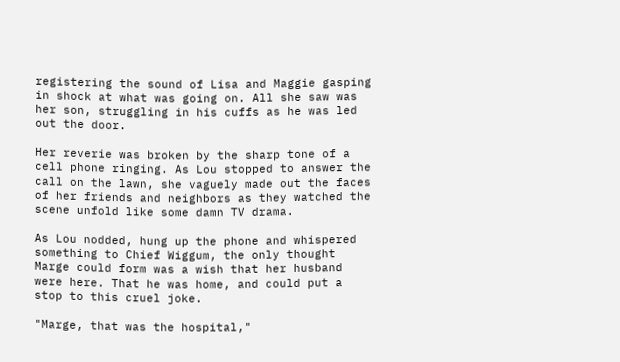registering the sound of Lisa and Maggie gasping in shock at what was going on. All she saw was her son, struggling in his cuffs as he was led out the door.

Her reverie was broken by the sharp tone of a cell phone ringing. As Lou stopped to answer the call on the lawn, she vaguely made out the faces of her friends and neighbors as they watched the scene unfold like some damn TV drama.

As Lou nodded, hung up the phone and whispered something to Chief Wiggum, the only thought Marge could form was a wish that her husband were here. That he was home, and could put a stop to this cruel joke.

"Marge, that was the hospital,"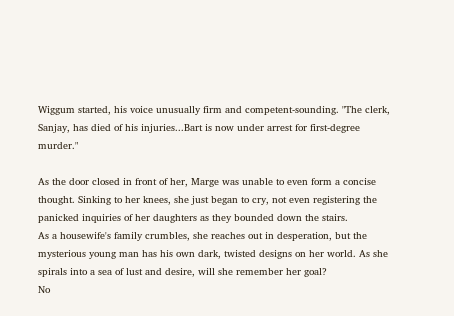Wiggum started, his voice unusually firm and competent-sounding. "The clerk, Sanjay, has died of his injuries...Bart is now under arrest for first-degree murder."

As the door closed in front of her, Marge was unable to even form a concise thought. Sinking to her knees, she just began to cry, not even registering the panicked inquiries of her daughters as they bounded down the stairs.
As a housewife's family crumbles, she reaches out in desperation, but the mysterious young man has his own dark, twisted designs on her world. As she spirals into a sea of lust and desire, will she remember her goal?
No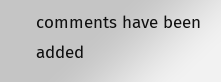comments have been added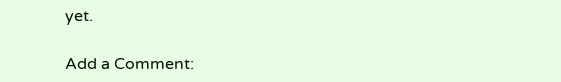yet.

Add a Comment: